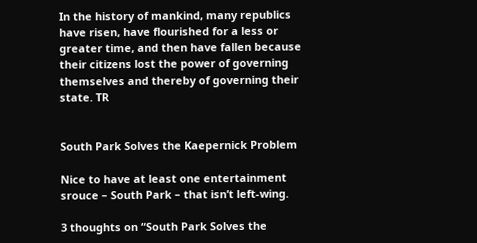In the history of mankind, many republics have risen, have flourished for a less or greater time, and then have fallen because their citizens lost the power of governing themselves and thereby of governing their state. TR


South Park Solves the Kaepernick Problem

Nice to have at least one entertainment srouce – South Park – that isn’t left-wing.

3 thoughts on “South Park Solves the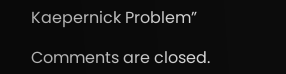Kaepernick Problem”

Comments are closed.